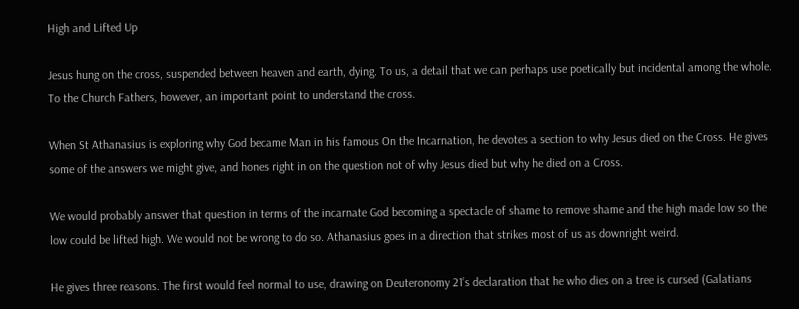High and Lifted Up

Jesus hung on the cross, suspended between heaven and earth, dying. To us, a detail that we can perhaps use poetically but incidental among the whole. To the Church Fathers, however, an important point to understand the cross.

When St Athanasius is exploring why God became Man in his famous On the Incarnation, he devotes a section to why Jesus died on the Cross. He gives some of the answers we might give, and hones right in on the question not of why Jesus died but why he died on a Cross.

We would probably answer that question in terms of the incarnate God becoming a spectacle of shame to remove shame and the high made low so the low could be lifted high. We would not be wrong to do so. Athanasius goes in a direction that strikes most of us as downright weird.

He gives three reasons. The first would feel normal to use, drawing on Deuteronomy 21’s declaration that he who dies on a tree is cursed (Galatians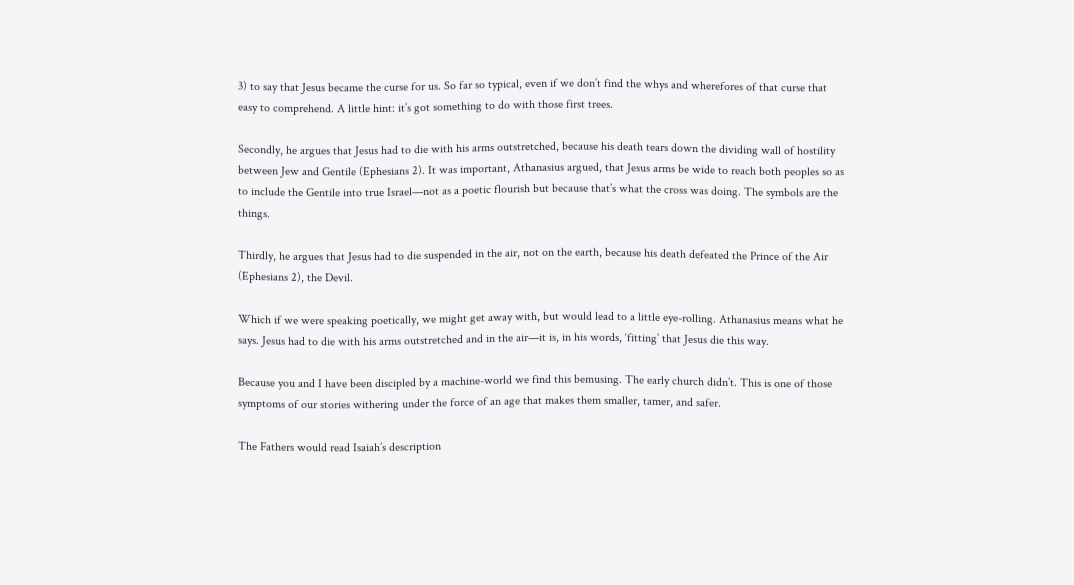3) to say that Jesus became the curse for us. So far so typical, even if we don’t find the whys and wherefores of that curse that easy to comprehend. A little hint: it’s got something to do with those first trees.

Secondly, he argues that Jesus had to die with his arms outstretched, because his death tears down the dividing wall of hostility between Jew and Gentile (Ephesians 2). It was important, Athanasius argued, that Jesus arms be wide to reach both peoples so as to include the Gentile into true Israel—not as a poetic flourish but because that’s what the cross was doing. The symbols are the things.

Thirdly, he argues that Jesus had to die suspended in the air, not on the earth, because his death defeated the Prince of the Air (Ephesians 2), the Devil.

Which if we were speaking poetically, we might get away with, but would lead to a little eye-rolling. Athanasius means what he says. Jesus had to die with his arms outstretched and in the air—it is, in his words, ‘fitting’ that Jesus die this way.

Because you and I have been discipled by a machine-world we find this bemusing. The early church didn’t. This is one of those symptoms of our stories withering under the force of an age that makes them smaller, tamer, and safer.

The Fathers would read Isaiah’s description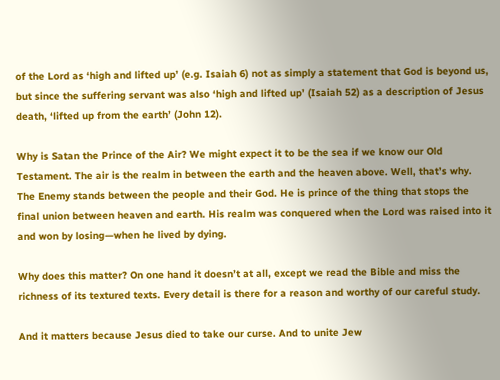of the Lord as ‘high and lifted up’ (e.g. Isaiah 6) not as simply a statement that God is beyond us, but since the suffering servant was also ‘high and lifted up’ (Isaiah 52) as a description of Jesus death, ‘lifted up from the earth’ (John 12).

Why is Satan the Prince of the Air? We might expect it to be the sea if we know our Old Testament. The air is the realm in between the earth and the heaven above. Well, that’s why. The Enemy stands between the people and their God. He is prince of the thing that stops the final union between heaven and earth. His realm was conquered when the Lord was raised into it and won by losing—when he lived by dying.

Why does this matter? On one hand it doesn’t at all, except we read the Bible and miss the richness of its textured texts. Every detail is there for a reason and worthy of our careful study.

And it matters because Jesus died to take our curse. And to unite Jew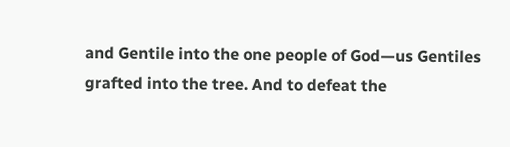and Gentile into the one people of God—us Gentiles grafted into the tree. And to defeat the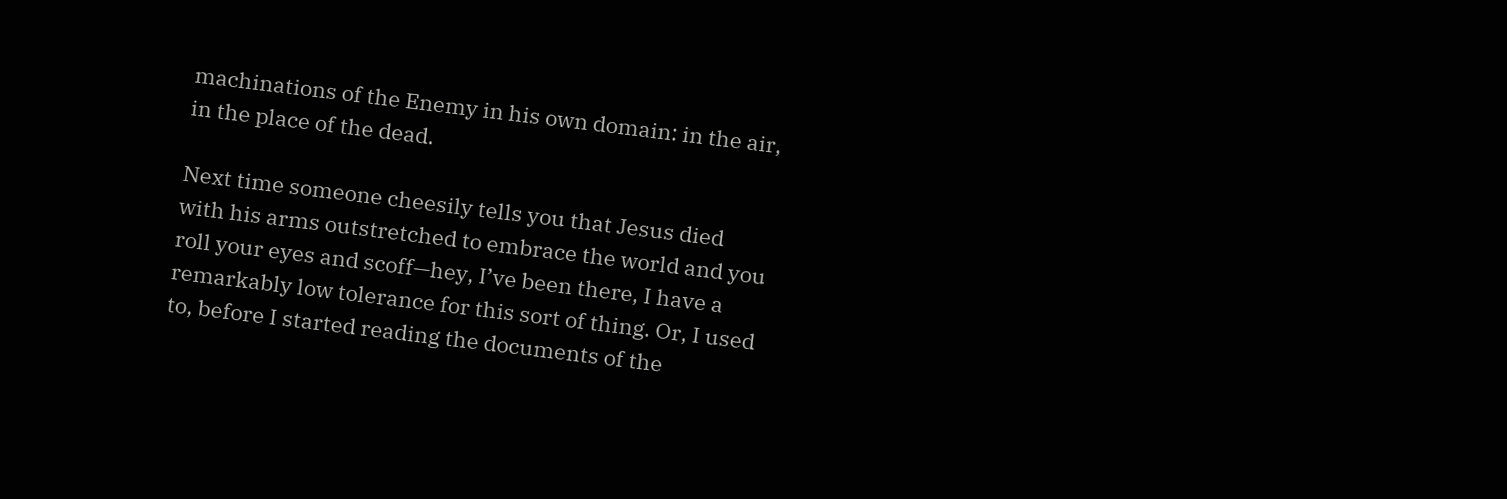machinations of the Enemy in his own domain: in the air, in the place of the dead.

Next time someone cheesily tells you that Jesus died with his arms outstretched to embrace the world and you roll your eyes and scoff—hey, I’ve been there, I have a remarkably low tolerance for this sort of thing. Or, I used to, before I started reading the documents of the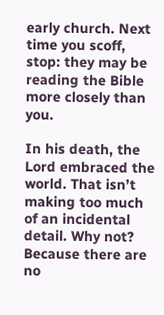early church. Next time you scoff, stop: they may be reading the Bible more closely than you.

In his death, the Lord embraced the world. That isn’t making too much of an incidental detail. Why not? Because there are no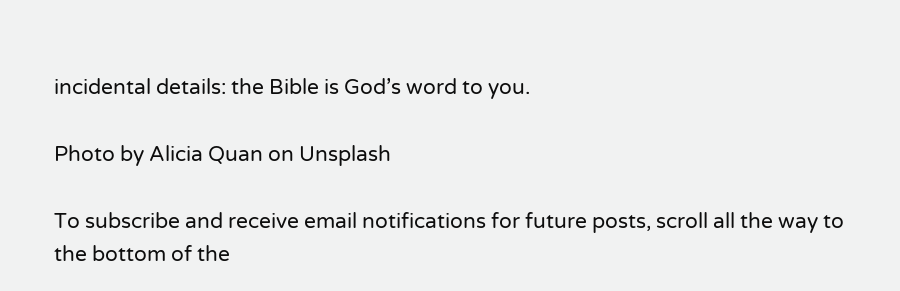incidental details: the Bible is God’s word to you.

Photo by Alicia Quan on Unsplash

To subscribe and receive email notifications for future posts, scroll all the way to the bottom of the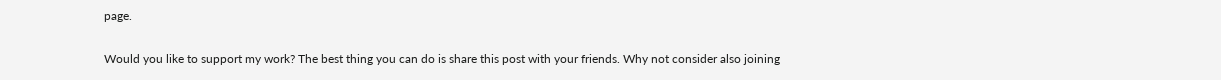page.

Would you like to support my work? The best thing you can do is share this post with your friends. Why not consider also joining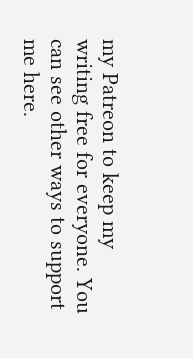my Patreon to keep my writing free for everyone. You can see other ways to support me here.